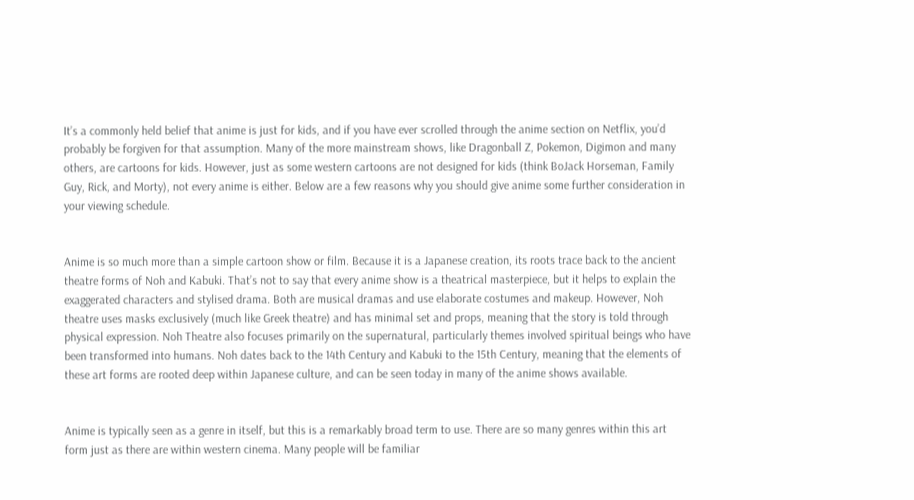It’s a commonly held belief that anime is just for kids, and if you have ever scrolled through the anime section on Netflix, you’d probably be forgiven for that assumption. Many of the more mainstream shows, like Dragonball Z, Pokemon, Digimon and many others, are cartoons for kids. However, just as some western cartoons are not designed for kids (think BoJack Horseman, Family Guy, Rick, and Morty), not every anime is either. Below are a few reasons why you should give anime some further consideration in your viewing schedule.


Anime is so much more than a simple cartoon show or film. Because it is a Japanese creation, its roots trace back to the ancient theatre forms of Noh and Kabuki. That’s not to say that every anime show is a theatrical masterpiece, but it helps to explain the exaggerated characters and stylised drama. Both are musical dramas and use elaborate costumes and makeup. However, Noh theatre uses masks exclusively (much like Greek theatre) and has minimal set and props, meaning that the story is told through physical expression. Noh Theatre also focuses primarily on the supernatural, particularly themes involved spiritual beings who have been transformed into humans. Noh dates back to the 14th Century and Kabuki to the 15th Century, meaning that the elements of these art forms are rooted deep within Japanese culture, and can be seen today in many of the anime shows available.


Anime is typically seen as a genre in itself, but this is a remarkably broad term to use. There are so many genres within this art form just as there are within western cinema. Many people will be familiar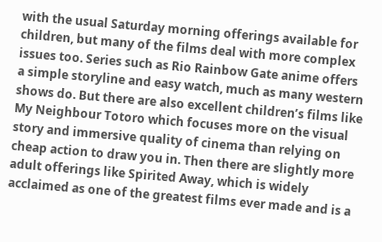with the usual Saturday morning offerings available for children, but many of the films deal with more complex issues too. Series such as Rio Rainbow Gate anime offers a simple storyline and easy watch, much as many western shows do. But there are also excellent children’s films like My Neighbour Totoro which focuses more on the visual story and immersive quality of cinema than relying on cheap action to draw you in. Then there are slightly more adult offerings like Spirited Away, which is widely acclaimed as one of the greatest films ever made and is a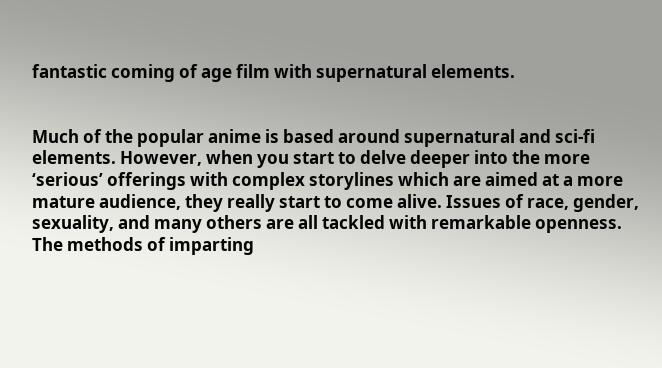fantastic coming of age film with supernatural elements.


Much of the popular anime is based around supernatural and sci-fi elements. However, when you start to delve deeper into the more ‘serious’ offerings with complex storylines which are aimed at a more mature audience, they really start to come alive. Issues of race, gender, sexuality, and many others are all tackled with remarkable openness. The methods of imparting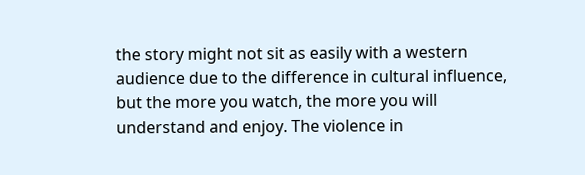the story might not sit as easily with a western audience due to the difference in cultural influence, but the more you watch, the more you will understand and enjoy. The violence in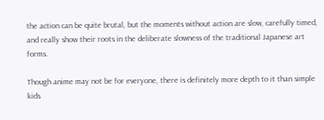the action can be quite brutal, but the moments without action are slow, carefully timed, and really show their roots in the deliberate slowness of the traditional Japanese art forms.

Though anime may not be for everyone, there is definitely more depth to it than simple kids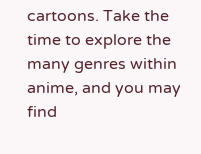cartoons. Take the time to explore the many genres within anime, and you may find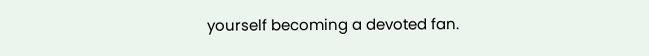yourself becoming a devoted fan.